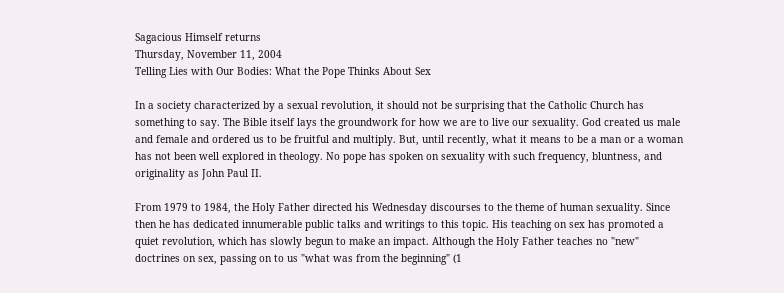Sagacious Himself returns
Thursday, November 11, 2004
Telling Lies with Our Bodies: What the Pope Thinks About Sex

In a society characterized by a sexual revolution, it should not be surprising that the Catholic Church has something to say. The Bible itself lays the groundwork for how we are to live our sexuality. God created us male and female and ordered us to be fruitful and multiply. But, until recently, what it means to be a man or a woman has not been well explored in theology. No pope has spoken on sexuality with such frequency, bluntness, and originality as John Paul II.

From 1979 to 1984, the Holy Father directed his Wednesday discourses to the theme of human sexuality. Since then he has dedicated innumerable public talks and writings to this topic. His teaching on sex has promoted a quiet revolution, which has slowly begun to make an impact. Although the Holy Father teaches no "new" doctrines on sex, passing on to us "what was from the beginning" (1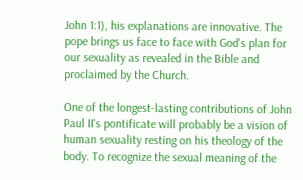John 1:1), his explanations are innovative. The pope brings us face to face with God's plan for our sexuality as revealed in the Bible and proclaimed by the Church.

One of the longest-lasting contributions of John Paul II's pontificate will probably be a vision of human sexuality resting on his theology of the body. To recognize the sexual meaning of the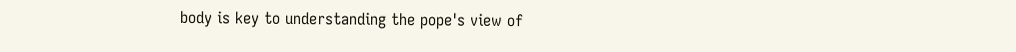body is key to understanding the pope's view of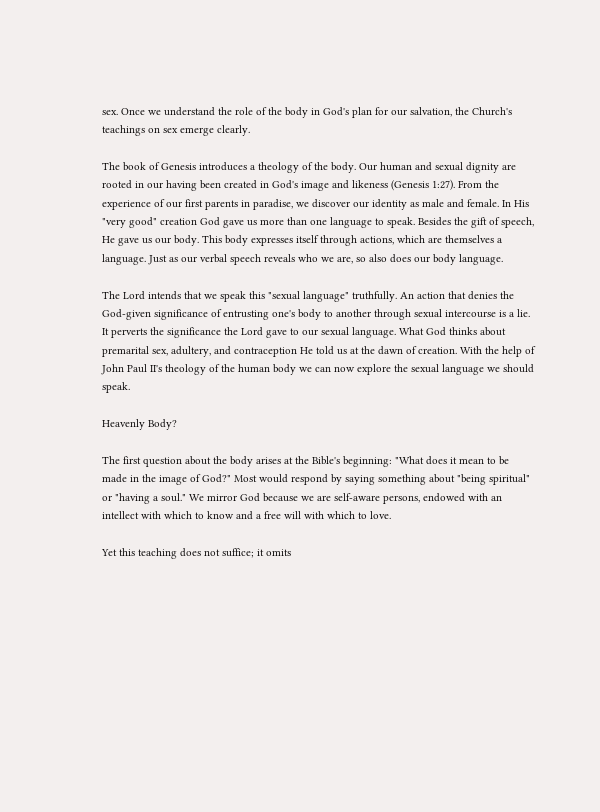sex. Once we understand the role of the body in God's plan for our salvation, the Church's teachings on sex emerge clearly.

The book of Genesis introduces a theology of the body. Our human and sexual dignity are rooted in our having been created in God's image and likeness (Genesis 1:27). From the experience of our first parents in paradise, we discover our identity as male and female. In His "very good" creation God gave us more than one language to speak. Besides the gift of speech, He gave us our body. This body expresses itself through actions, which are themselves a language. Just as our verbal speech reveals who we are, so also does our body language.

The Lord intends that we speak this "sexual language" truthfully. An action that denies the God-given significance of entrusting one's body to another through sexual intercourse is a lie. It perverts the significance the Lord gave to our sexual language. What God thinks about premarital sex, adultery, and contraception He told us at the dawn of creation. With the help of John Paul II's theology of the human body we can now explore the sexual language we should speak.

Heavenly Body?

The first question about the body arises at the Bible's beginning: "What does it mean to be made in the image of God?" Most would respond by saying something about "being spiritual" or "having a soul." We mirror God because we are self-aware persons, endowed with an intellect with which to know and a free will with which to love.

Yet this teaching does not suffice; it omits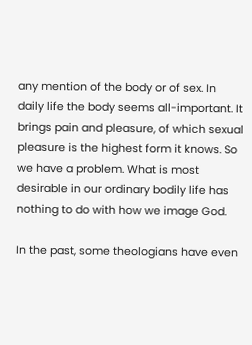any mention of the body or of sex. In daily life the body seems all-important. It brings pain and pleasure, of which sexual pleasure is the highest form it knows. So we have a problem. What is most desirable in our ordinary bodily life has nothing to do with how we image God.

In the past, some theologians have even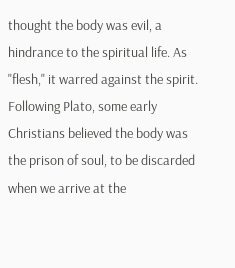thought the body was evil, a hindrance to the spiritual life. As "flesh," it warred against the spirit. Following Plato, some early Christians believed the body was the prison of soul, to be discarded when we arrive at the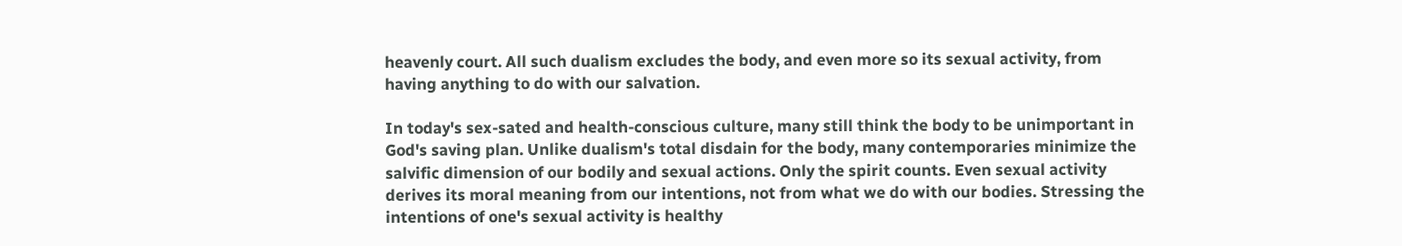heavenly court. All such dualism excludes the body, and even more so its sexual activity, from having anything to do with our salvation.

In today's sex-sated and health-conscious culture, many still think the body to be unimportant in God's saving plan. Unlike dualism's total disdain for the body, many contemporaries minimize the salvific dimension of our bodily and sexual actions. Only the spirit counts. Even sexual activity derives its moral meaning from our intentions, not from what we do with our bodies. Stressing the intentions of one's sexual activity is healthy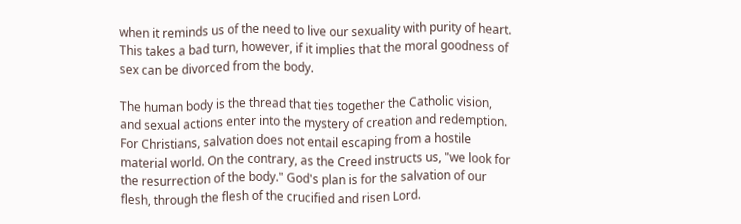when it reminds us of the need to live our sexuality with purity of heart. This takes a bad turn, however, if it implies that the moral goodness of sex can be divorced from the body.

The human body is the thread that ties together the Catholic vision, and sexual actions enter into the mystery of creation and redemption. For Christians, salvation does not entail escaping from a hostile material world. On the contrary, as the Creed instructs us, "we look for the resurrection of the body." God's plan is for the salvation of our flesh, through the flesh of the crucified and risen Lord.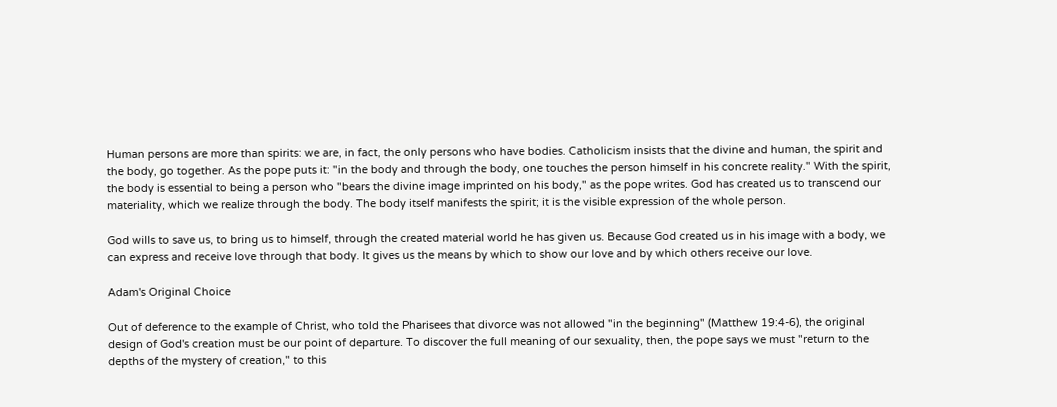Human persons are more than spirits: we are, in fact, the only persons who have bodies. Catholicism insists that the divine and human, the spirit and the body, go together. As the pope puts it: "in the body and through the body, one touches the person himself in his concrete reality." With the spirit, the body is essential to being a person who "bears the divine image imprinted on his body," as the pope writes. God has created us to transcend our materiality, which we realize through the body. The body itself manifests the spirit; it is the visible expression of the whole person.

God wills to save us, to bring us to himself, through the created material world he has given us. Because God created us in his image with a body, we can express and receive love through that body. It gives us the means by which to show our love and by which others receive our love.

Adam's Original Choice

Out of deference to the example of Christ, who told the Pharisees that divorce was not allowed "in the beginning" (Matthew 19:4-6), the original design of God's creation must be our point of departure. To discover the full meaning of our sexuality, then, the pope says we must "return to the depths of the mystery of creation," to this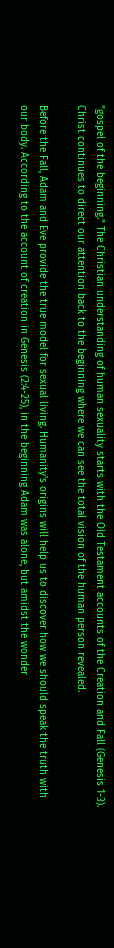"gospel of the beginning." The Christian understanding of human sexuality starts with the Old Testament accounts of the Creation and Fall (Genesis 1-3). Christ continues to direct our attention back to the beginning where we can see the total vision of the human person revealed.

Before the Fall, Adam and Eve provide the true model for sexual living. Humanity's origins will help us to discover how we should speak the truth with our body. According to the account of creation in Genesis (2:4-25), in the beginning Adam was alone, but amidst the wonder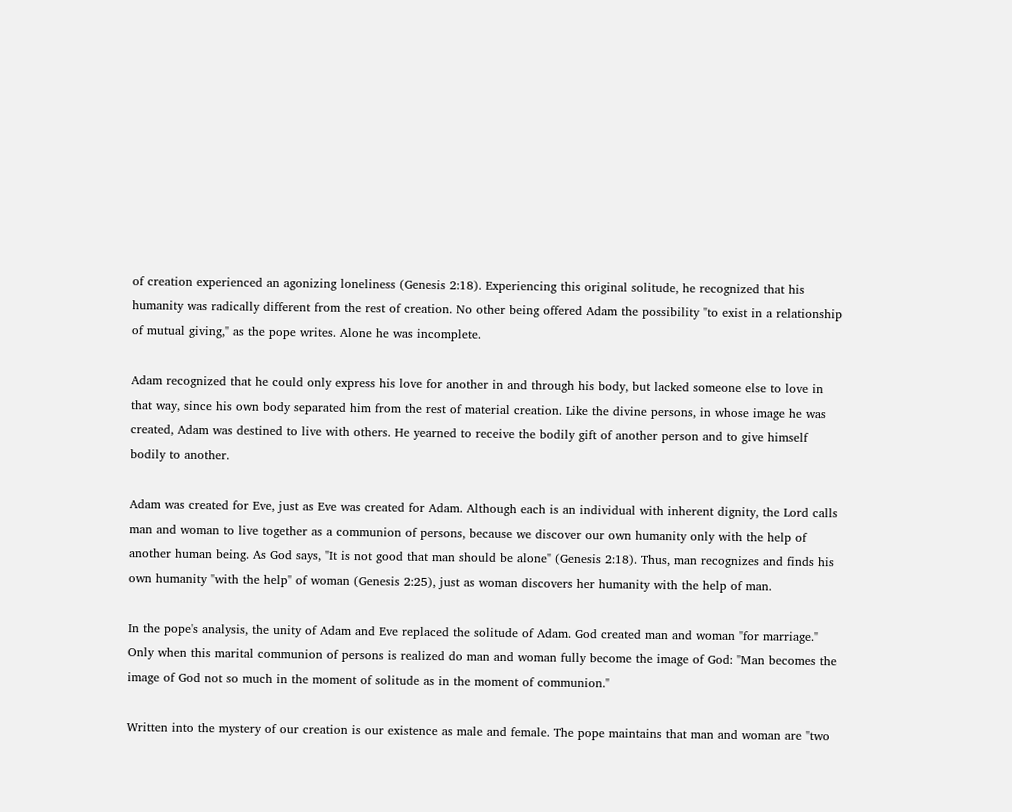of creation experienced an agonizing loneliness (Genesis 2:18). Experiencing this original solitude, he recognized that his humanity was radically different from the rest of creation. No other being offered Adam the possibility "to exist in a relationship of mutual giving," as the pope writes. Alone he was incomplete.

Adam recognized that he could only express his love for another in and through his body, but lacked someone else to love in that way, since his own body separated him from the rest of material creation. Like the divine persons, in whose image he was created, Adam was destined to live with others. He yearned to receive the bodily gift of another person and to give himself bodily to another.

Adam was created for Eve, just as Eve was created for Adam. Although each is an individual with inherent dignity, the Lord calls man and woman to live together as a communion of persons, because we discover our own humanity only with the help of another human being. As God says, "It is not good that man should be alone" (Genesis 2:18). Thus, man recognizes and finds his own humanity "with the help" of woman (Genesis 2:25), just as woman discovers her humanity with the help of man.

In the pope's analysis, the unity of Adam and Eve replaced the solitude of Adam. God created man and woman "for marriage." Only when this marital communion of persons is realized do man and woman fully become the image of God: "Man becomes the image of God not so much in the moment of solitude as in the moment of communion."

Written into the mystery of our creation is our existence as male and female. The pope maintains that man and woman are "two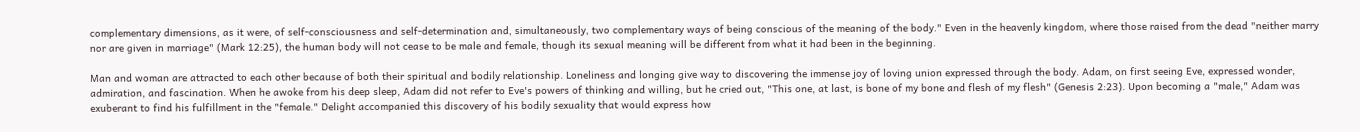complementary dimensions, as it were, of self-consciousness and self-determination and, simultaneously, two complementary ways of being conscious of the meaning of the body." Even in the heavenly kingdom, where those raised from the dead "neither marry nor are given in marriage" (Mark 12:25), the human body will not cease to be male and female, though its sexual meaning will be different from what it had been in the beginning.

Man and woman are attracted to each other because of both their spiritual and bodily relationship. Loneliness and longing give way to discovering the immense joy of loving union expressed through the body. Adam, on first seeing Eve, expressed wonder, admiration, and fascination. When he awoke from his deep sleep, Adam did not refer to Eve's powers of thinking and willing, but he cried out, "This one, at last, is bone of my bone and flesh of my flesh" (Genesis 2:23). Upon becoming a "male," Adam was exuberant to find his fulfillment in the "female." Delight accompanied this discovery of his bodily sexuality that would express how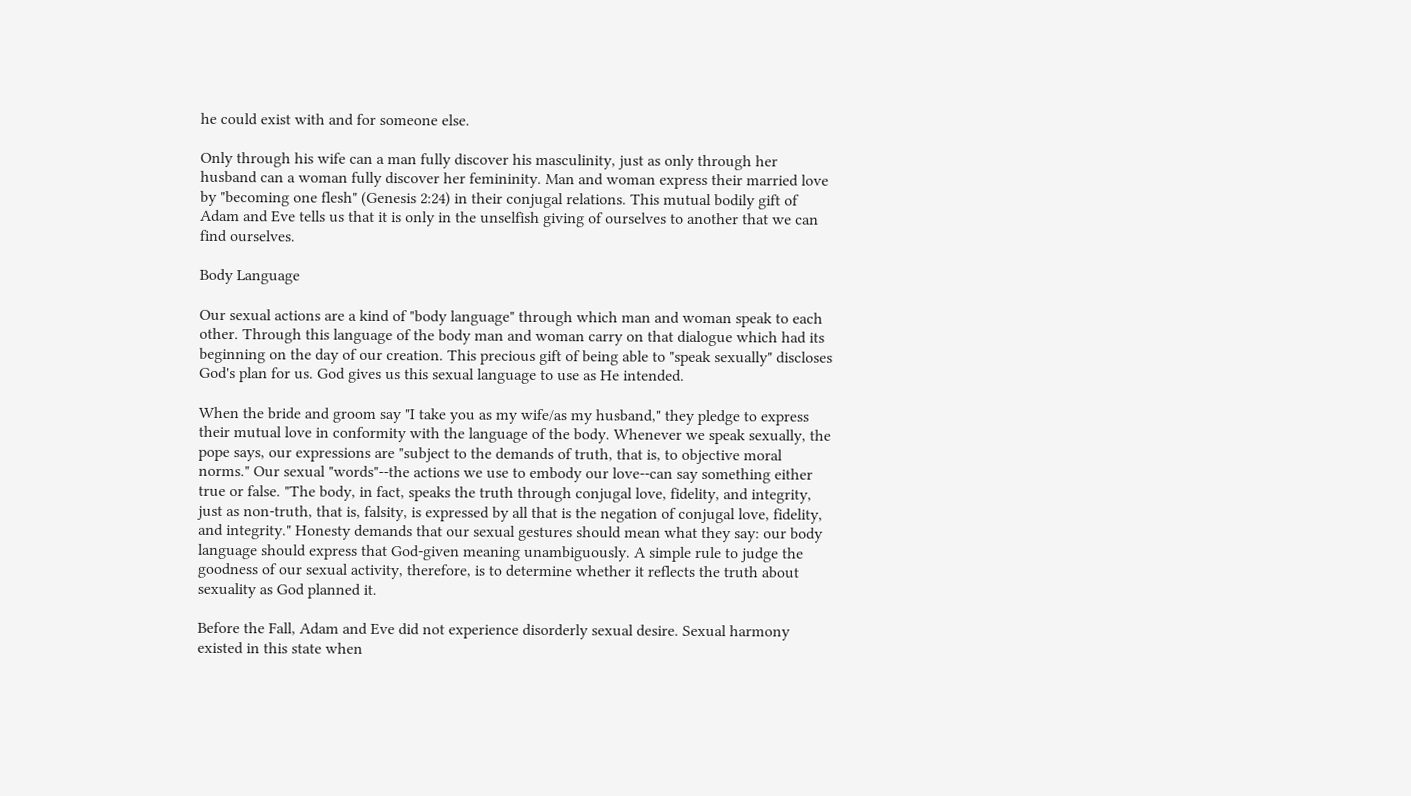he could exist with and for someone else.

Only through his wife can a man fully discover his masculinity, just as only through her husband can a woman fully discover her femininity. Man and woman express their married love by "becoming one flesh" (Genesis 2:24) in their conjugal relations. This mutual bodily gift of Adam and Eve tells us that it is only in the unselfish giving of ourselves to another that we can find ourselves.

Body Language

Our sexual actions are a kind of "body language" through which man and woman speak to each other. Through this language of the body man and woman carry on that dialogue which had its beginning on the day of our creation. This precious gift of being able to "speak sexually" discloses God's plan for us. God gives us this sexual language to use as He intended.

When the bride and groom say "I take you as my wife/as my husband," they pledge to express their mutual love in conformity with the language of the body. Whenever we speak sexually, the pope says, our expressions are "subject to the demands of truth, that is, to objective moral norms." Our sexual "words"--the actions we use to embody our love--can say something either true or false. "The body, in fact, speaks the truth through conjugal love, fidelity, and integrity, just as non-truth, that is, falsity, is expressed by all that is the negation of conjugal love, fidelity, and integrity." Honesty demands that our sexual gestures should mean what they say: our body language should express that God-given meaning unambiguously. A simple rule to judge the goodness of our sexual activity, therefore, is to determine whether it reflects the truth about sexuality as God planned it.

Before the Fall, Adam and Eve did not experience disorderly sexual desire. Sexual harmony existed in this state when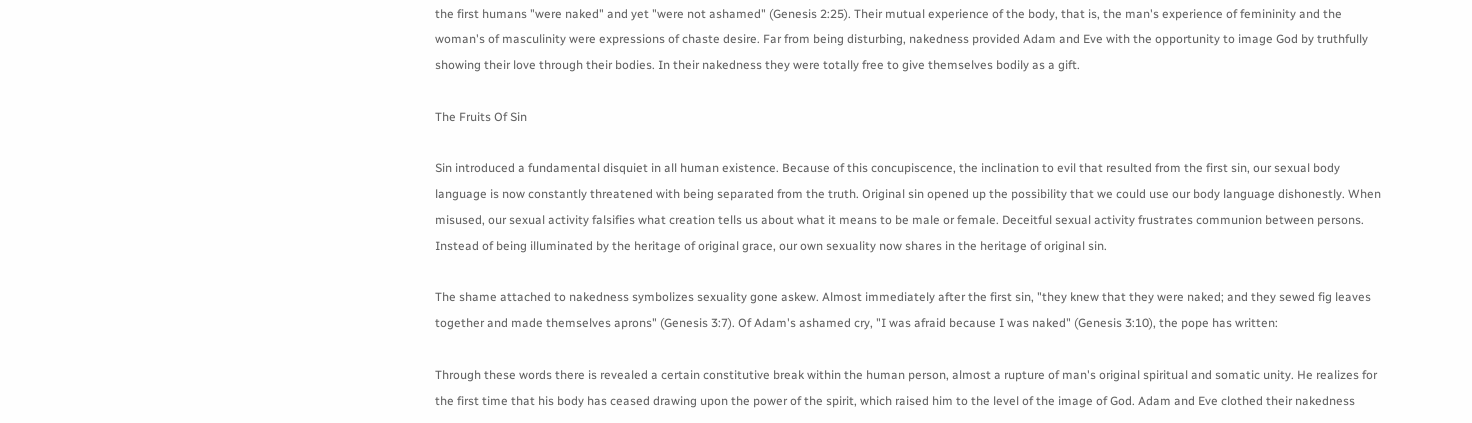the first humans "were naked" and yet "were not ashamed" (Genesis 2:25). Their mutual experience of the body, that is, the man's experience of femininity and the woman's of masculinity were expressions of chaste desire. Far from being disturbing, nakedness provided Adam and Eve with the opportunity to image God by truthfully showing their love through their bodies. In their nakedness they were totally free to give themselves bodily as a gift.

The Fruits Of Sin

Sin introduced a fundamental disquiet in all human existence. Because of this concupiscence, the inclination to evil that resulted from the first sin, our sexual body language is now constantly threatened with being separated from the truth. Original sin opened up the possibility that we could use our body language dishonestly. When misused, our sexual activity falsifies what creation tells us about what it means to be male or female. Deceitful sexual activity frustrates communion between persons. Instead of being illuminated by the heritage of original grace, our own sexuality now shares in the heritage of original sin.

The shame attached to nakedness symbolizes sexuality gone askew. Almost immediately after the first sin, "they knew that they were naked; and they sewed fig leaves together and made themselves aprons" (Genesis 3:7). Of Adam's ashamed cry, "I was afraid because I was naked" (Genesis 3:10), the pope has written:

Through these words there is revealed a certain constitutive break within the human person, almost a rupture of man's original spiritual and somatic unity. He realizes for the first time that his body has ceased drawing upon the power of the spirit, which raised him to the level of the image of God. Adam and Eve clothed their nakedness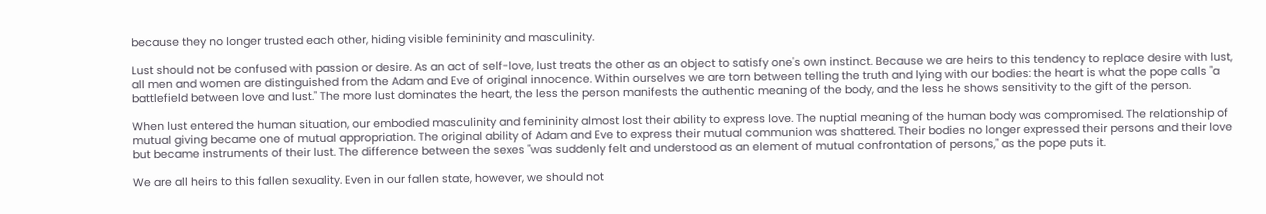because they no longer trusted each other, hiding visible femininity and masculinity.

Lust should not be confused with passion or desire. As an act of self-love, lust treats the other as an object to satisfy one's own instinct. Because we are heirs to this tendency to replace desire with lust, all men and women are distinguished from the Adam and Eve of original innocence. Within ourselves we are torn between telling the truth and lying with our bodies: the heart is what the pope calls "a battlefield between love and lust." The more lust dominates the heart, the less the person manifests the authentic meaning of the body, and the less he shows sensitivity to the gift of the person.

When lust entered the human situation, our embodied masculinity and femininity almost lost their ability to express love. The nuptial meaning of the human body was compromised. The relationship of mutual giving became one of mutual appropriation. The original ability of Adam and Eve to express their mutual communion was shattered. Their bodies no longer expressed their persons and their love but became instruments of their lust. The difference between the sexes "was suddenly felt and understood as an element of mutual confrontation of persons," as the pope puts it.

We are all heirs to this fallen sexuality. Even in our fallen state, however, we should not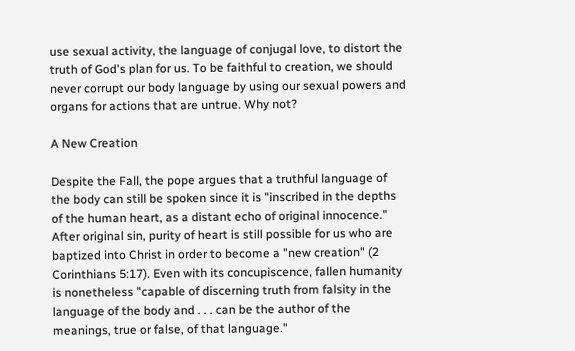use sexual activity, the language of conjugal love, to distort the truth of God's plan for us. To be faithful to creation, we should never corrupt our body language by using our sexual powers and organs for actions that are untrue. Why not?

A New Creation

Despite the Fall, the pope argues that a truthful language of the body can still be spoken since it is "inscribed in the depths of the human heart, as a distant echo of original innocence." After original sin, purity of heart is still possible for us who are baptized into Christ in order to become a "new creation" (2 Corinthians 5:17). Even with its concupiscence, fallen humanity is nonetheless "capable of discerning truth from falsity in the language of the body and . . . can be the author of the meanings, true or false, of that language."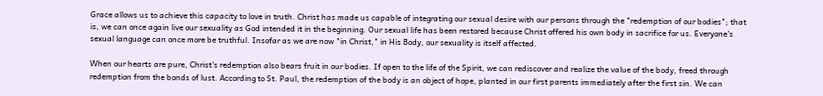Grace allows us to achieve this capacity to love in truth. Christ has made us capable of integrating our sexual desire with our persons through the "redemption of our bodies"; that is, we can once again live our sexuality as God intended it in the beginning. Our sexual life has been restored because Christ offered his own body in sacrifice for us. Everyone's sexual language can once more be truthful. Insofar as we are now "in Christ," in His Body, our sexuality is itself affected.

When our hearts are pure, Christ's redemption also bears fruit in our bodies. If open to the life of the Spirit, we can rediscover and realize the value of the body, freed through redemption from the bonds of lust. According to St. Paul, the redemption of the body is an object of hope, planted in our first parents immediately after the first sin. We can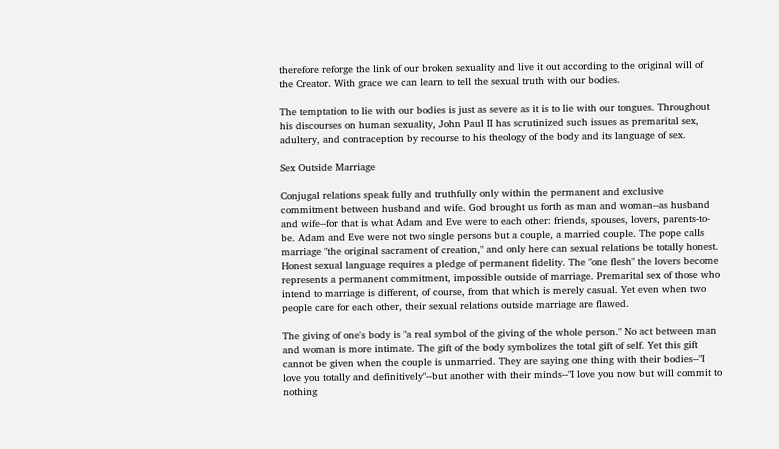therefore reforge the link of our broken sexuality and live it out according to the original will of the Creator. With grace we can learn to tell the sexual truth with our bodies.

The temptation to lie with our bodies is just as severe as it is to lie with our tongues. Throughout his discourses on human sexuality, John Paul II has scrutinized such issues as premarital sex, adultery, and contraception by recourse to his theology of the body and its language of sex.

Sex Outside Marriage

Conjugal relations speak fully and truthfully only within the permanent and exclusive commitment between husband and wife. God brought us forth as man and woman--as husband and wife--for that is what Adam and Eve were to each other: friends, spouses, lovers, parents-to-be. Adam and Eve were not two single persons but a couple, a married couple. The pope calls marriage "the original sacrament of creation," and only here can sexual relations be totally honest. Honest sexual language requires a pledge of permanent fidelity. The "one flesh" the lovers become represents a permanent commitment, impossible outside of marriage. Premarital sex of those who intend to marriage is different, of course, from that which is merely casual. Yet even when two people care for each other, their sexual relations outside marriage are flawed.

The giving of one's body is "a real symbol of the giving of the whole person." No act between man and woman is more intimate. The gift of the body symbolizes the total gift of self. Yet this gift cannot be given when the couple is unmarried. They are saying one thing with their bodies--"I love you totally and definitively"--but another with their minds--"I love you now but will commit to nothing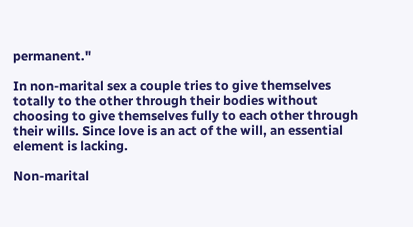permanent."

In non-marital sex a couple tries to give themselves totally to the other through their bodies without choosing to give themselves fully to each other through their wills. Since love is an act of the will, an essential element is lacking.

Non-marital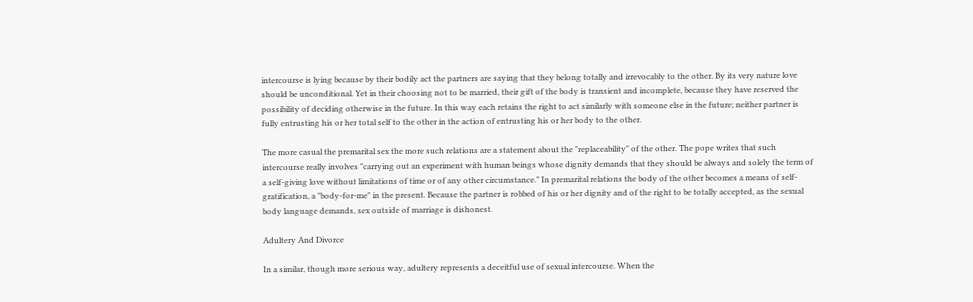intercourse is lying because by their bodily act the partners are saying that they belong totally and irrevocably to the other. By its very nature love should be unconditional. Yet in their choosing not to be married, their gift of the body is transient and incomplete, because they have reserved the possibility of deciding otherwise in the future. In this way each retains the right to act similarly with someone else in the future; neither partner is fully entrusting his or her total self to the other in the action of entrusting his or her body to the other.

The more casual the premarital sex the more such relations are a statement about the "replaceability" of the other. The pope writes that such intercourse really involves "carrying out an experiment with human beings whose dignity demands that they should be always and solely the term of a self-giving love without limitations of time or of any other circumstance." In premarital relations the body of the other becomes a means of self-gratification, a "body-for-me" in the present. Because the partner is robbed of his or her dignity and of the right to be totally accepted, as the sexual body language demands, sex outside of marriage is dishonest.

Adultery And Divorce

In a similar, though more serious way, adultery represents a deceitful use of sexual intercourse. When the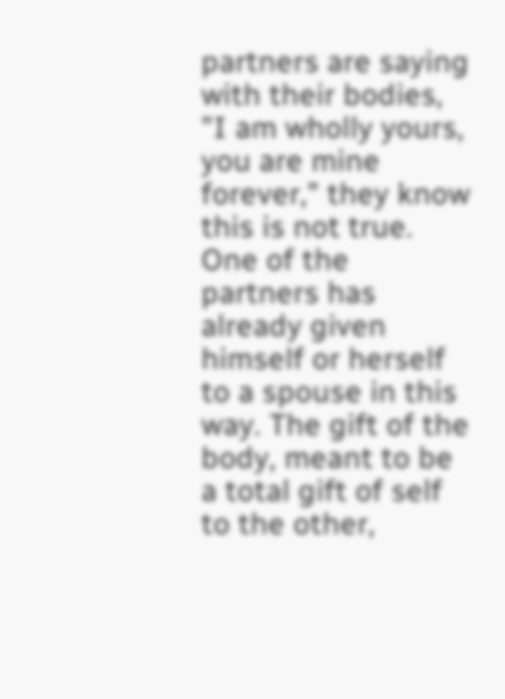partners are saying with their bodies, "I am wholly yours, you are mine forever," they know this is not true. One of the partners has already given himself or herself to a spouse in this way. The gift of the body, meant to be a total gift of self to the other,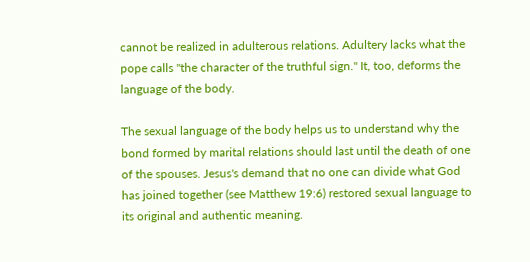cannot be realized in adulterous relations. Adultery lacks what the pope calls "the character of the truthful sign." It, too, deforms the language of the body.

The sexual language of the body helps us to understand why the bond formed by marital relations should last until the death of one of the spouses. Jesus's demand that no one can divide what God has joined together (see Matthew 19:6) restored sexual language to its original and authentic meaning.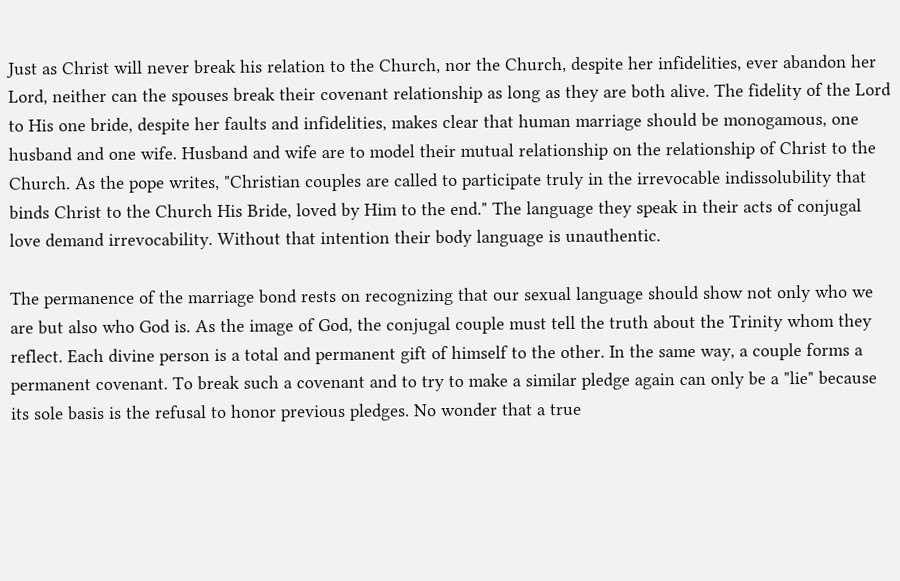Just as Christ will never break his relation to the Church, nor the Church, despite her infidelities, ever abandon her Lord, neither can the spouses break their covenant relationship as long as they are both alive. The fidelity of the Lord to His one bride, despite her faults and infidelities, makes clear that human marriage should be monogamous, one husband and one wife. Husband and wife are to model their mutual relationship on the relationship of Christ to the Church. As the pope writes, "Christian couples are called to participate truly in the irrevocable indissolubility that binds Christ to the Church His Bride, loved by Him to the end." The language they speak in their acts of conjugal love demand irrevocability. Without that intention their body language is unauthentic.

The permanence of the marriage bond rests on recognizing that our sexual language should show not only who we are but also who God is. As the image of God, the conjugal couple must tell the truth about the Trinity whom they reflect. Each divine person is a total and permanent gift of himself to the other. In the same way, a couple forms a permanent covenant. To break such a covenant and to try to make a similar pledge again can only be a "lie" because its sole basis is the refusal to honor previous pledges. No wonder that a true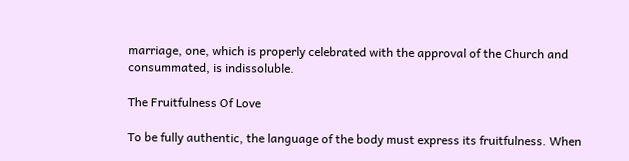marriage, one, which is properly celebrated with the approval of the Church and consummated, is indissoluble.

The Fruitfulness Of Love

To be fully authentic, the language of the body must express its fruitfulness. When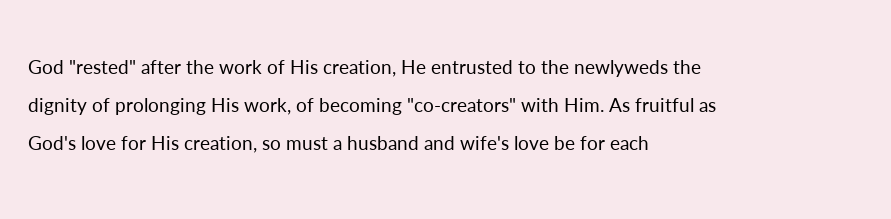God "rested" after the work of His creation, He entrusted to the newlyweds the dignity of prolonging His work, of becoming "co-creators" with Him. As fruitful as God's love for His creation, so must a husband and wife's love be for each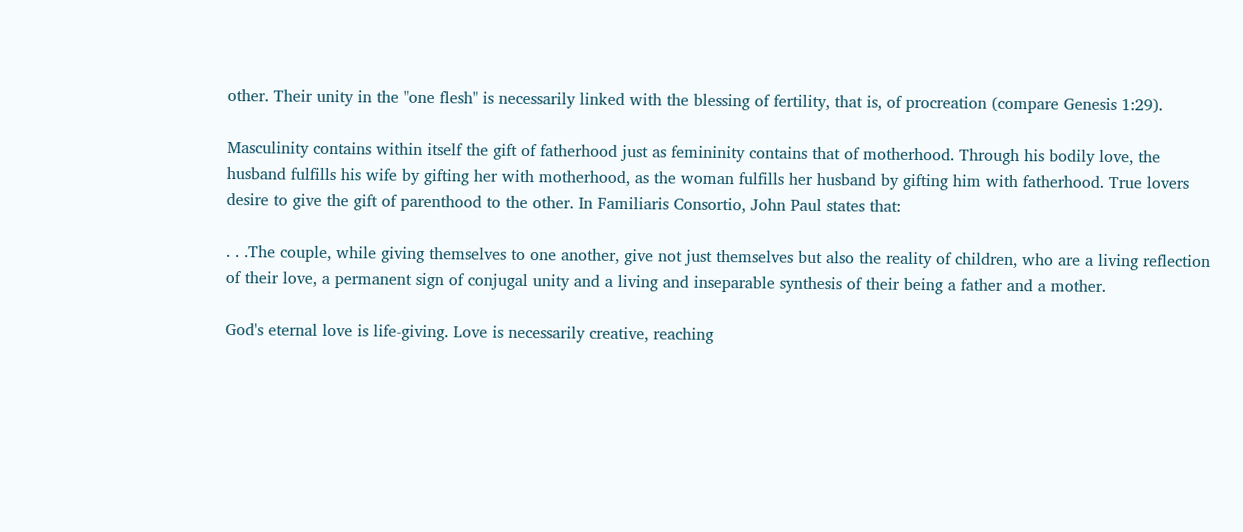other. Their unity in the "one flesh" is necessarily linked with the blessing of fertility, that is, of procreation (compare Genesis 1:29).

Masculinity contains within itself the gift of fatherhood just as femininity contains that of motherhood. Through his bodily love, the husband fulfills his wife by gifting her with motherhood, as the woman fulfills her husband by gifting him with fatherhood. True lovers desire to give the gift of parenthood to the other. In Familiaris Consortio, John Paul states that:

. . .The couple, while giving themselves to one another, give not just themselves but also the reality of children, who are a living reflection of their love, a permanent sign of conjugal unity and a living and inseparable synthesis of their being a father and a mother.

God's eternal love is life-giving. Love is necessarily creative, reaching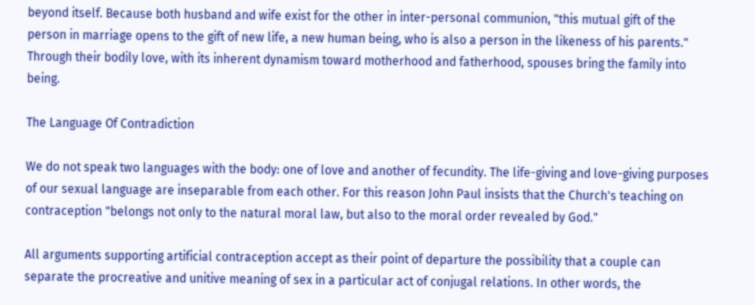beyond itself. Because both husband and wife exist for the other in inter-personal communion, "this mutual gift of the person in marriage opens to the gift of new life, a new human being, who is also a person in the likeness of his parents." Through their bodily love, with its inherent dynamism toward motherhood and fatherhood, spouses bring the family into being.

The Language Of Contradiction

We do not speak two languages with the body: one of love and another of fecundity. The life-giving and love-giving purposes of our sexual language are inseparable from each other. For this reason John Paul insists that the Church's teaching on contraception "belongs not only to the natural moral law, but also to the moral order revealed by God."

All arguments supporting artificial contraception accept as their point of departure the possibility that a couple can separate the procreative and unitive meaning of sex in a particular act of conjugal relations. In other words, the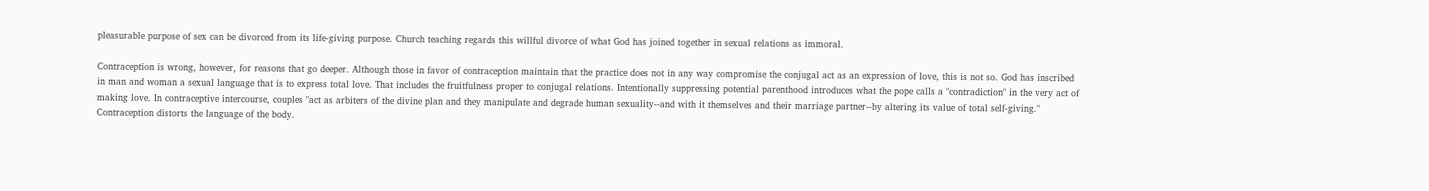pleasurable purpose of sex can be divorced from its life-giving purpose. Church teaching regards this willful divorce of what God has joined together in sexual relations as immoral.

Contraception is wrong, however, for reasons that go deeper. Although those in favor of contraception maintain that the practice does not in any way compromise the conjugal act as an expression of love, this is not so. God has inscribed in man and woman a sexual language that is to express total love. That includes the fruitfulness proper to conjugal relations. Intentionally suppressing potential parenthood introduces what the pope calls a "contradiction" in the very act of making love. In contraceptive intercourse, couples "act as arbiters of the divine plan and they manipulate and degrade human sexuality--and with it themselves and their marriage partner--by altering its value of total self-giving." Contraception distorts the language of the body.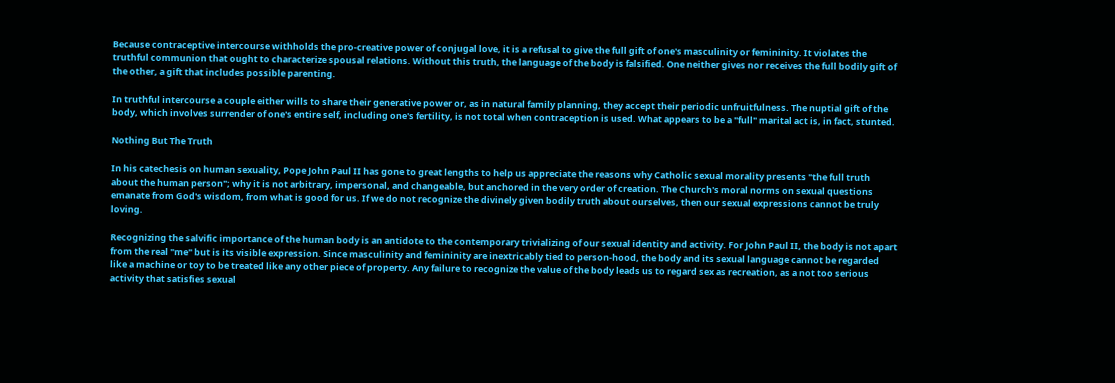Because contraceptive intercourse withholds the pro-creative power of conjugal love, it is a refusal to give the full gift of one's masculinity or femininity. It violates the truthful communion that ought to characterize spousal relations. Without this truth, the language of the body is falsified. One neither gives nor receives the full bodily gift of the other, a gift that includes possible parenting.

In truthful intercourse a couple either wills to share their generative power or, as in natural family planning, they accept their periodic unfruitfulness. The nuptial gift of the body, which involves surrender of one's entire self, including one's fertility, is not total when contraception is used. What appears to be a "full" marital act is, in fact, stunted.

Nothing But The Truth

In his catechesis on human sexuality, Pope John Paul II has gone to great lengths to help us appreciate the reasons why Catholic sexual morality presents "the full truth about the human person"; why it is not arbitrary, impersonal, and changeable, but anchored in the very order of creation. The Church's moral norms on sexual questions emanate from God's wisdom, from what is good for us. If we do not recognize the divinely given bodily truth about ourselves, then our sexual expressions cannot be truly loving.

Recognizing the salvific importance of the human body is an antidote to the contemporary trivializing of our sexual identity and activity. For John Paul II, the body is not apart from the real "me" but is its visible expression. Since masculinity and femininity are inextricably tied to person-hood, the body and its sexual language cannot be regarded like a machine or toy to be treated like any other piece of property. Any failure to recognize the value of the body leads us to regard sex as recreation, as a not too serious activity that satisfies sexual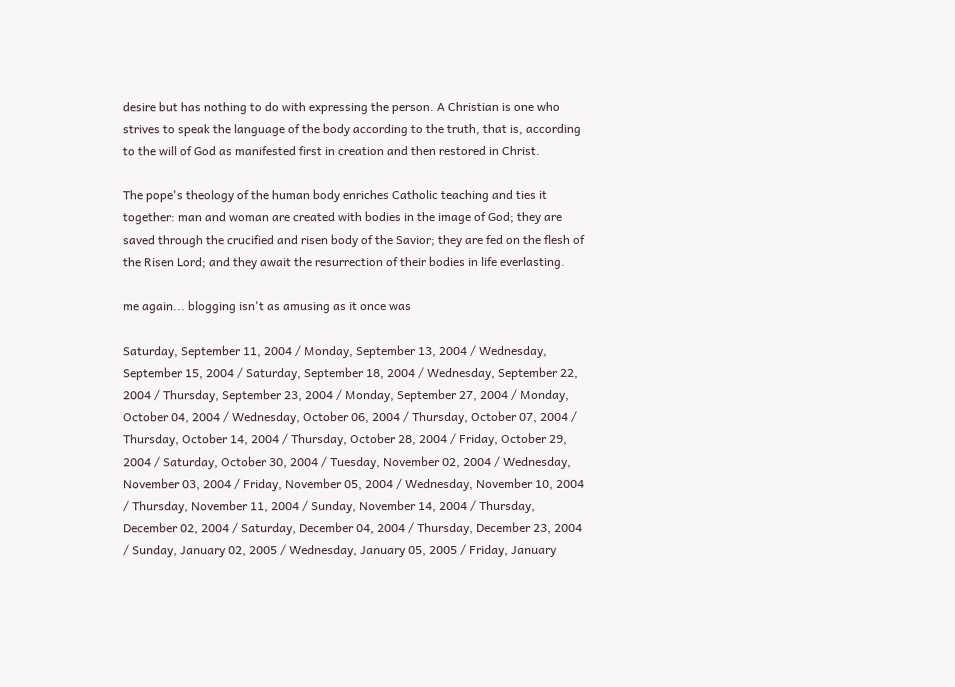desire but has nothing to do with expressing the person. A Christian is one who strives to speak the language of the body according to the truth, that is, according to the will of God as manifested first in creation and then restored in Christ.

The pope's theology of the human body enriches Catholic teaching and ties it together: man and woman are created with bodies in the image of God; they are saved through the crucified and risen body of the Savior; they are fed on the flesh of the Risen Lord; and they await the resurrection of their bodies in life everlasting.

me again... blogging isn't as amusing as it once was

Saturday, September 11, 2004 / Monday, September 13, 2004 / Wednesday, September 15, 2004 / Saturday, September 18, 2004 / Wednesday, September 22, 2004 / Thursday, September 23, 2004 / Monday, September 27, 2004 / Monday, October 04, 2004 / Wednesday, October 06, 2004 / Thursday, October 07, 2004 / Thursday, October 14, 2004 / Thursday, October 28, 2004 / Friday, October 29, 2004 / Saturday, October 30, 2004 / Tuesday, November 02, 2004 / Wednesday, November 03, 2004 / Friday, November 05, 2004 / Wednesday, November 10, 2004 / Thursday, November 11, 2004 / Sunday, November 14, 2004 / Thursday, December 02, 2004 / Saturday, December 04, 2004 / Thursday, December 23, 2004 / Sunday, January 02, 2005 / Wednesday, January 05, 2005 / Friday, January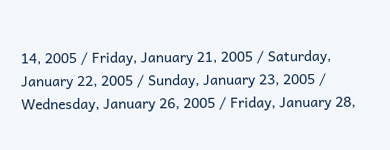14, 2005 / Friday, January 21, 2005 / Saturday, January 22, 2005 / Sunday, January 23, 2005 / Wednesday, January 26, 2005 / Friday, January 28,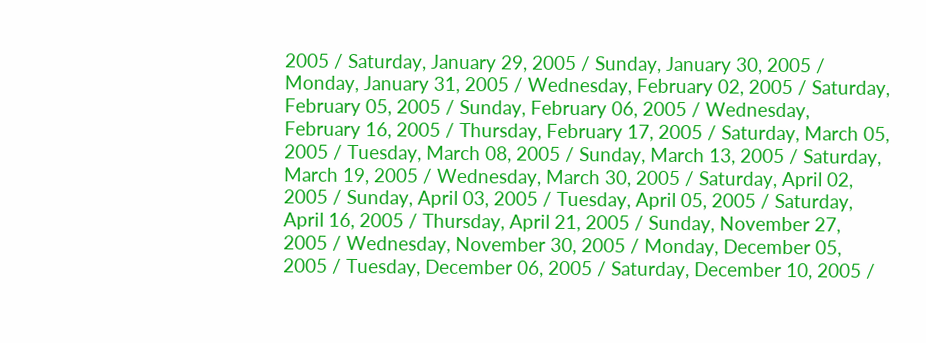2005 / Saturday, January 29, 2005 / Sunday, January 30, 2005 / Monday, January 31, 2005 / Wednesday, February 02, 2005 / Saturday, February 05, 2005 / Sunday, February 06, 2005 / Wednesday, February 16, 2005 / Thursday, February 17, 2005 / Saturday, March 05, 2005 / Tuesday, March 08, 2005 / Sunday, March 13, 2005 / Saturday, March 19, 2005 / Wednesday, March 30, 2005 / Saturday, April 02, 2005 / Sunday, April 03, 2005 / Tuesday, April 05, 2005 / Saturday, April 16, 2005 / Thursday, April 21, 2005 / Sunday, November 27, 2005 / Wednesday, November 30, 2005 / Monday, December 05, 2005 / Tuesday, December 06, 2005 / Saturday, December 10, 2005 /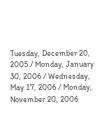Tuesday, December 20, 2005 / Monday, January 30, 2006 / Wednesday, May 17, 2006 / Monday, November 20, 2006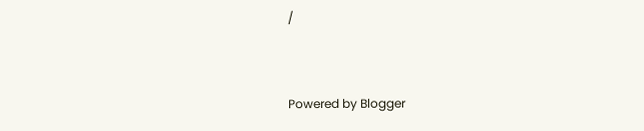/


Powered by Blogger